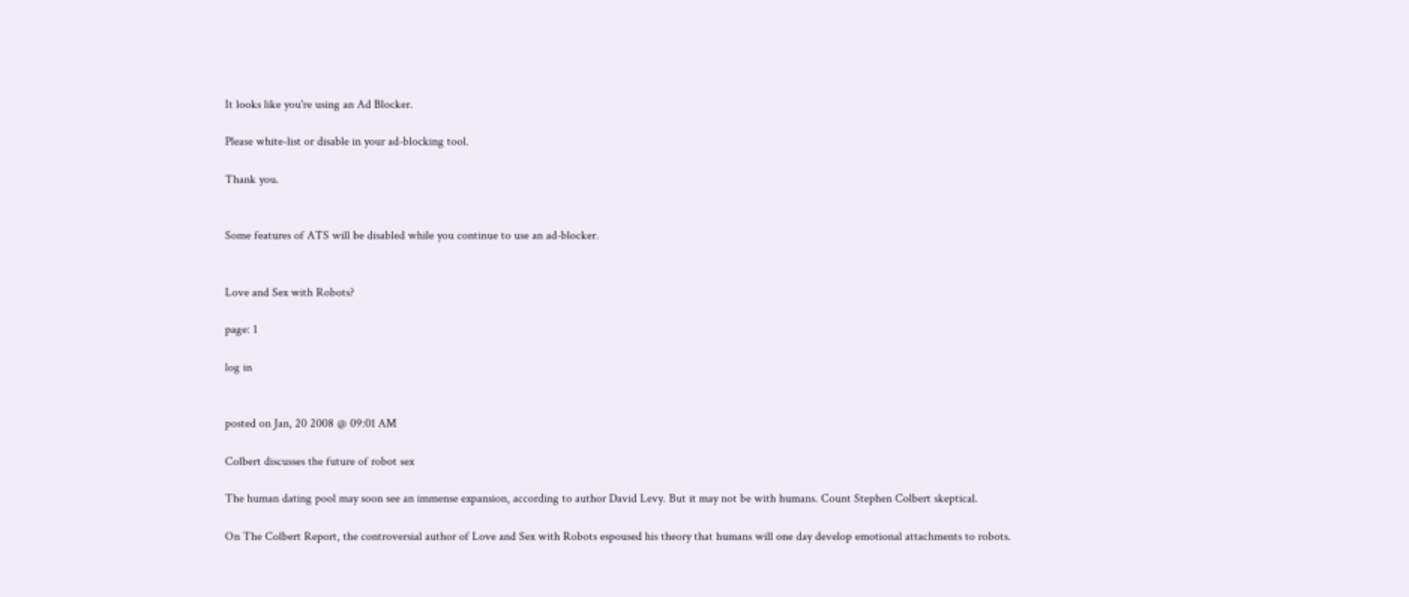It looks like you're using an Ad Blocker.

Please white-list or disable in your ad-blocking tool.

Thank you.


Some features of ATS will be disabled while you continue to use an ad-blocker.


Love and Sex with Robots?

page: 1

log in


posted on Jan, 20 2008 @ 09:01 AM

Colbert discusses the future of robot sex

The human dating pool may soon see an immense expansion, according to author David Levy. But it may not be with humans. Count Stephen Colbert skeptical.

On The Colbert Report, the controversial author of Love and Sex with Robots espoused his theory that humans will one day develop emotional attachments to robots.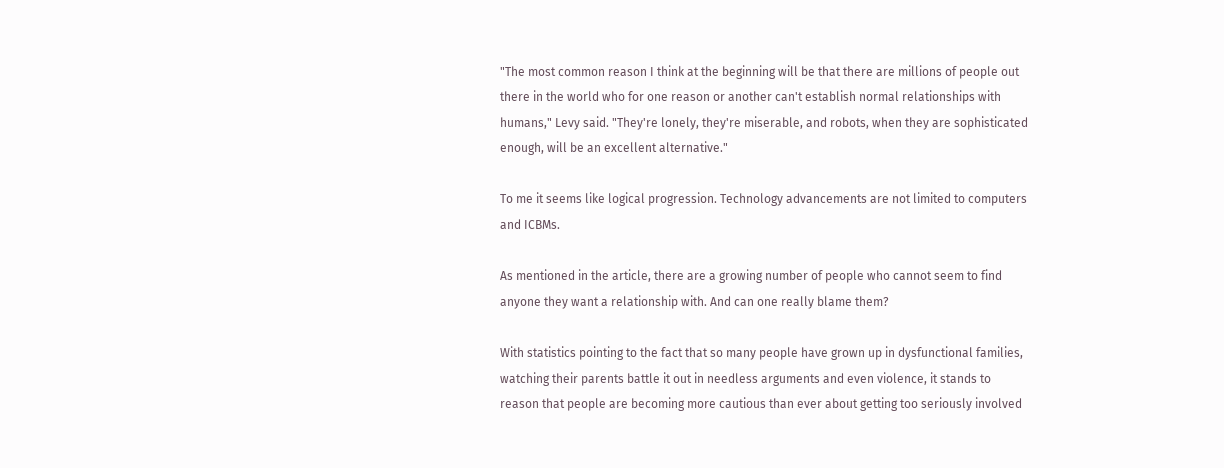"The most common reason I think at the beginning will be that there are millions of people out there in the world who for one reason or another can't establish normal relationships with humans," Levy said. "They're lonely, they're miserable, and robots, when they are sophisticated enough, will be an excellent alternative."

To me it seems like logical progression. Technology advancements are not limited to computers and ICBMs.

As mentioned in the article, there are a growing number of people who cannot seem to find anyone they want a relationship with. And can one really blame them?

With statistics pointing to the fact that so many people have grown up in dysfunctional families, watching their parents battle it out in needless arguments and even violence, it stands to reason that people are becoming more cautious than ever about getting too seriously involved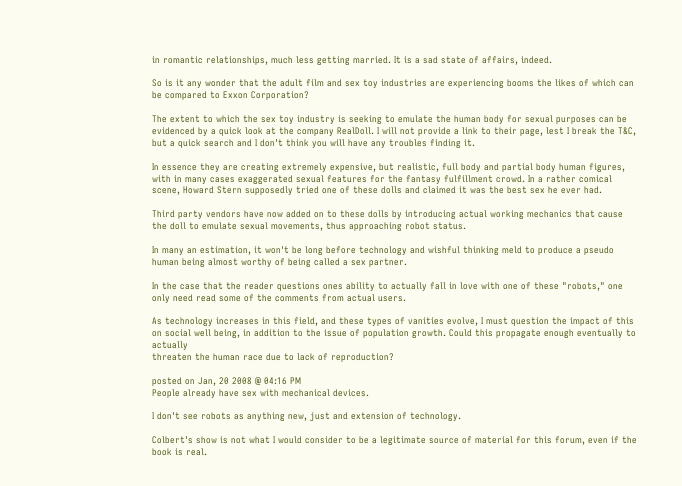in romantic relationships, much less getting married. It is a sad state of affairs, indeed.

So is it any wonder that the adult film and sex toy industries are experiencing booms the likes of which can be compared to Exxon Corporation?

The extent to which the sex toy industry is seeking to emulate the human body for sexual purposes can be evidenced by a quick look at the company RealDoll. I will not provide a link to their page, lest I break the T&C, but a quick search and I don't think you will have any troubles finding it.

In essence they are creating extremely expensive, but realistic, full body and partial body human figures, with in many cases exaggerated sexual features for the fantasy fulfillment crowd. In a rather comical scene, Howard Stern supposedly tried one of these dolls and claimed it was the best sex he ever had.

Third party vendors have now added on to these dolls by introducing actual working mechanics that cause the doll to emulate sexual movements, thus approaching robot status.

In many an estimation, it won't be long before technology and wishful thinking meld to produce a pseudo human being almost worthy of being called a sex partner.

In the case that the reader questions ones ability to actually fall in love with one of these "robots," one only need read some of the comments from actual users.

As technology increases in this field, and these types of vanities evolve, I must question the impact of this on social well being, in addition to the issue of population growth. Could this propagate enough eventually to actually
threaten the human race due to lack of reproduction?

posted on Jan, 20 2008 @ 04:16 PM
People already have sex with mechanical devices.

I don't see robots as anything new, just and extension of technology.

Colbert's show is not what I would consider to be a legitimate source of material for this forum, even if the book is real.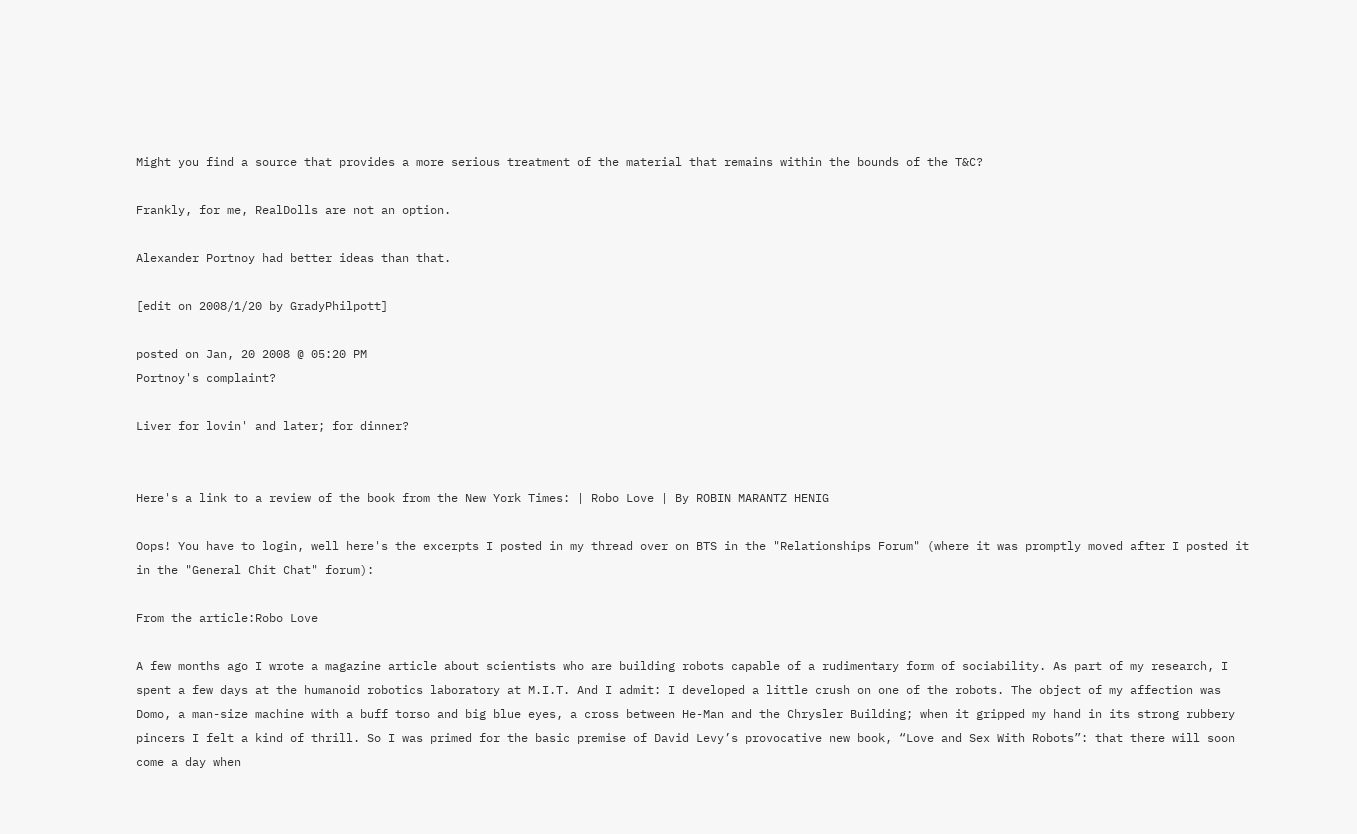Might you find a source that provides a more serious treatment of the material that remains within the bounds of the T&C?

Frankly, for me, RealDolls are not an option.

Alexander Portnoy had better ideas than that.

[edit on 2008/1/20 by GradyPhilpott]

posted on Jan, 20 2008 @ 05:20 PM
Portnoy's complaint?

Liver for lovin' and later; for dinner?


Here's a link to a review of the book from the New York Times: | Robo Love | By ROBIN MARANTZ HENIG

Oops! You have to login, well here's the excerpts I posted in my thread over on BTS in the "Relationships Forum" (where it was promptly moved after I posted it in the "General Chit Chat" forum):

From the article:Robo Love

A few months ago I wrote a magazine article about scientists who are building robots capable of a rudimentary form of sociability. As part of my research, I spent a few days at the humanoid robotics laboratory at M.I.T. And I admit: I developed a little crush on one of the robots. The object of my affection was Domo, a man-size machine with a buff torso and big blue eyes, a cross between He-Man and the Chrysler Building; when it gripped my hand in its strong rubbery pincers I felt a kind of thrill. So I was primed for the basic premise of David Levy’s provocative new book, “Love and Sex With Robots”: that there will soon come a day when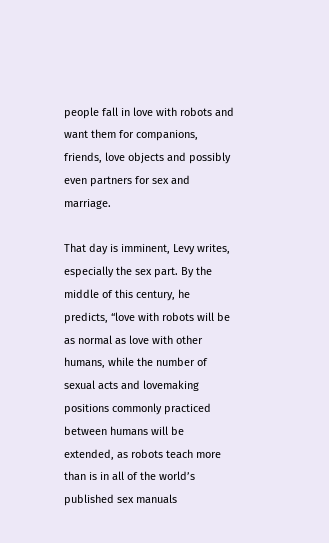people fall in love with robots and want them for companions, friends, love objects and possibly even partners for sex and marriage.

That day is imminent, Levy writes, especially the sex part. By the middle of this century, he predicts, “love with robots will be as normal as love with other humans, while the number of sexual acts and lovemaking positions commonly practiced between humans will be extended, as robots teach more than is in all of the world’s published sex manuals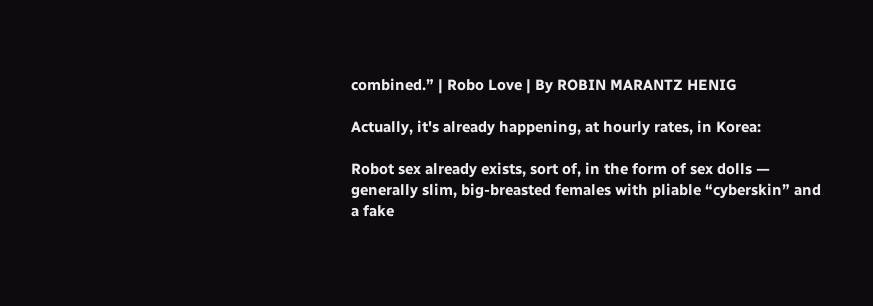combined.” | Robo Love | By ROBIN MARANTZ HENIG

Actually, it's already happening, at hourly rates, in Korea:

Robot sex already exists, sort of, in the form of sex dolls — generally slim, big-breasted females with pliable “cyberskin” and a fake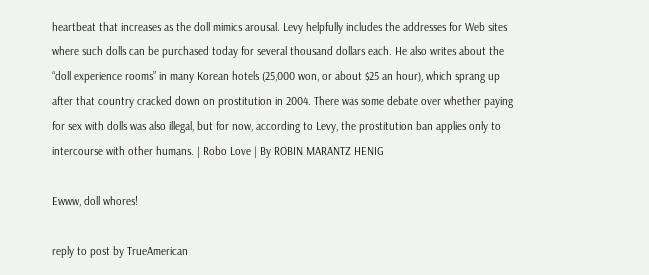heartbeat that increases as the doll mimics arousal. Levy helpfully includes the addresses for Web sites where such dolls can be purchased today for several thousand dollars each. He also writes about the “doll experience rooms” in many Korean hotels (25,000 won, or about $25 an hour), which sprang up after that country cracked down on prostitution in 2004. There was some debate over whether paying for sex with dolls was also illegal, but for now, according to Levy, the prostitution ban applies only to intercourse with other humans. | Robo Love | By ROBIN MARANTZ HENIG

Ewww, doll whores!

reply to post by TrueAmerican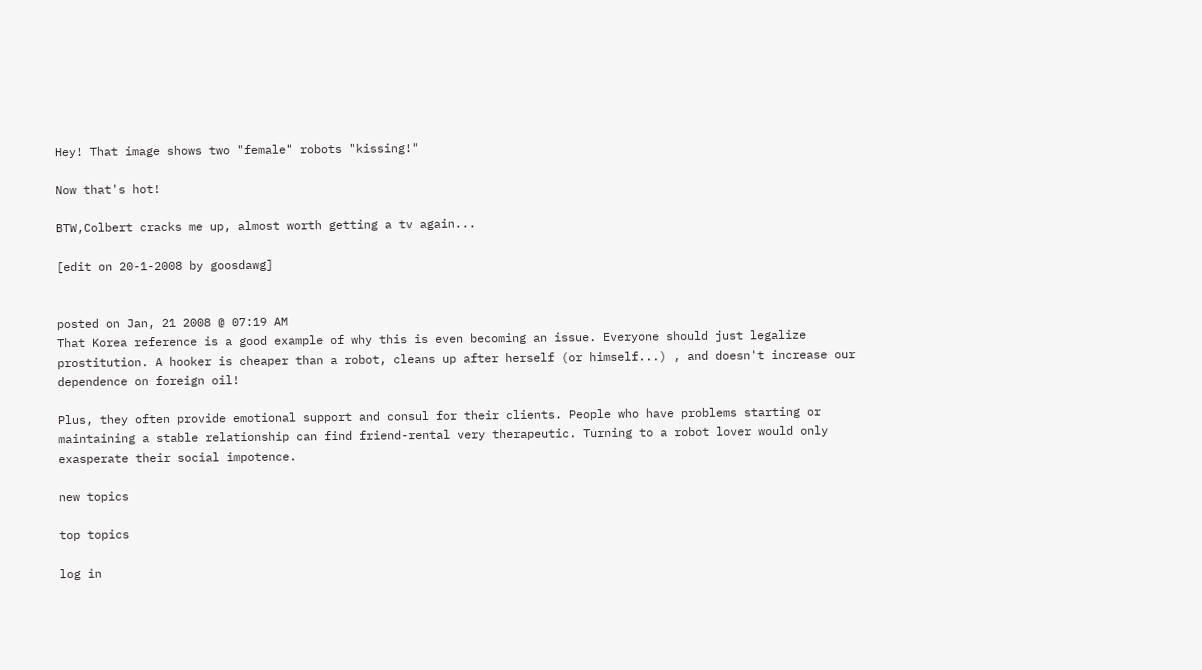Hey! That image shows two "female" robots "kissing!"

Now that's hot!

BTW,Colbert cracks me up, almost worth getting a tv again...

[edit on 20-1-2008 by goosdawg]


posted on Jan, 21 2008 @ 07:19 AM
That Korea reference is a good example of why this is even becoming an issue. Everyone should just legalize prostitution. A hooker is cheaper than a robot, cleans up after herself (or himself...) , and doesn't increase our dependence on foreign oil!

Plus, they often provide emotional support and consul for their clients. People who have problems starting or maintaining a stable relationship can find friend-rental very therapeutic. Turning to a robot lover would only exasperate their social impotence.

new topics

top topics

log in